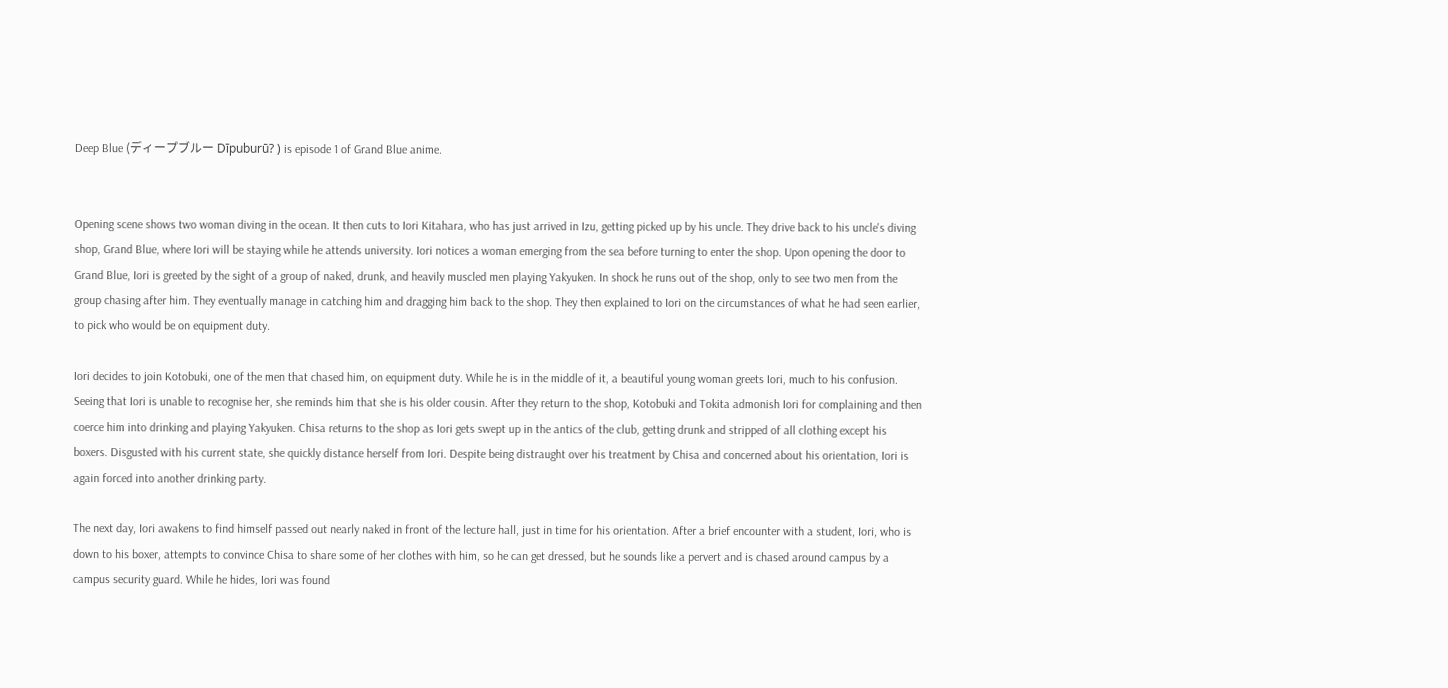Deep Blue (ディープブルー Dīpuburū? ) is episode 1 of Grand Blue anime.


Opening scene shows two woman diving in the ocean. It then cuts to Iori Kitahara, who has just arrived in Izu, getting picked up by his uncle. They drive back to his uncle's diving shop, Grand Blue, where Iori will be staying while he attends university. Iori notices a woman emerging from the sea before turning to enter the shop. Upon opening the door to Grand Blue, Iori is greeted by the sight of a group of naked, drunk, and heavily muscled men playing Yakyuken. In shock he runs out of the shop, only to see two men from the group chasing after him. They eventually manage in catching him and dragging him back to the shop. They then explained to Iori on the circumstances of what he had seen earlier, to pick who would be on equipment duty.

Iori decides to join Kotobuki, one of the men that chased him, on equipment duty. While he is in the middle of it, a beautiful young woman greets Iori, much to his confusion. Seeing that Iori is unable to recognise her, she reminds him that she is his older cousin. After they return to the shop, Kotobuki and Tokita admonish Iori for complaining and then coerce him into drinking and playing Yakyuken. Chisa returns to the shop as Iori gets swept up in the antics of the club, getting drunk and stripped of all clothing except his boxers. Disgusted with his current state, she quickly distance herself from Iori. Despite being distraught over his treatment by Chisa and concerned about his orientation, Iori is again forced into another drinking party.

The next day, Iori awakens to find himself passed out nearly naked in front of the lecture hall, just in time for his orientation. After a brief encounter with a student, Iori, who is down to his boxer, attempts to convince Chisa to share some of her clothes with him, so he can get dressed, but he sounds like a pervert and is chased around campus by a campus security guard. While he hides, Iori was found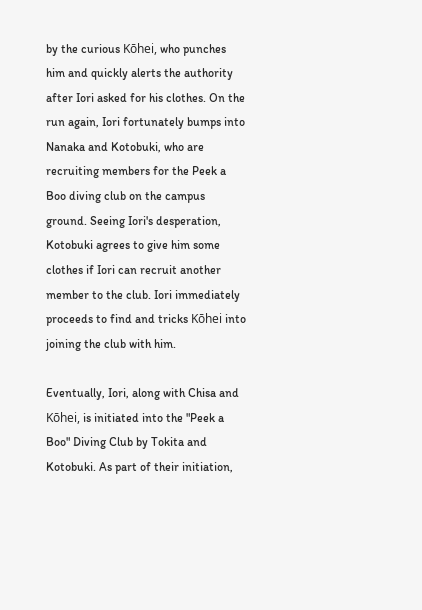by the curious Kōhei, who punches him and quickly alerts the authority after Iori asked for his clothes. On the run again, Iori fortunately bumps into Nanaka and Kotobuki, who are recruiting members for the Peek a Boo diving club on the campus ground. Seeing Iori's desperation, Kotobuki agrees to give him some clothes if Iori can recruit another member to the club. Iori immediately proceeds to find and tricks Kōhei into joining the club with him.

Eventually, Iori, along with Chisa and Kōhei, is initiated into the "Peek a Boo" Diving Club by Tokita and Kotobuki. As part of their initiation,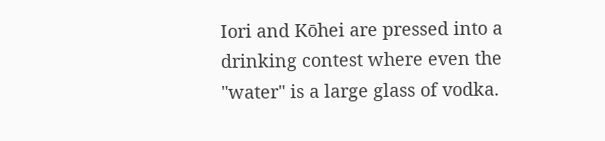Iori and Kōhei are pressed into a drinking contest where even the "water" is a large glass of vodka.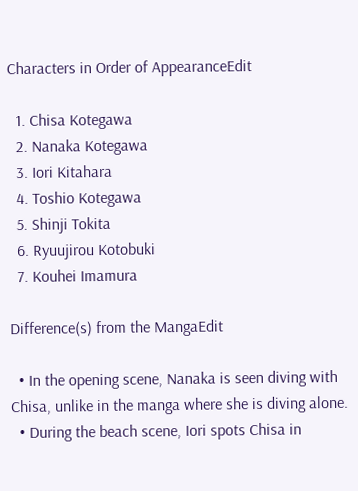Characters in Order of AppearanceEdit

  1. Chisa Kotegawa
  2. Nanaka Kotegawa
  3. Iori Kitahara
  4. Toshio Kotegawa
  5. Shinji Tokita
  6. Ryuujirou Kotobuki
  7. Kouhei Imamura

Difference(s) from the MangaEdit

  • In the opening scene, Nanaka is seen diving with Chisa, unlike in the manga where she is diving alone.
  • During the beach scene, Iori spots Chisa in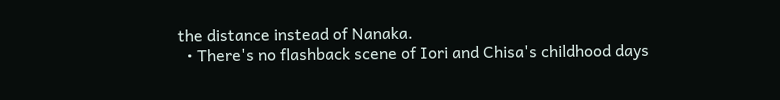the distance instead of Nanaka.
  • There's no flashback scene of Iori and Chisa's childhood days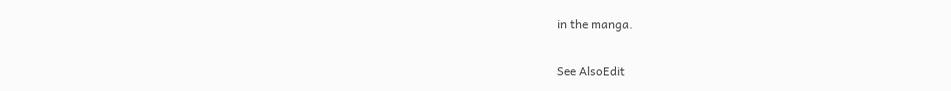in the manga.

See AlsoEdit